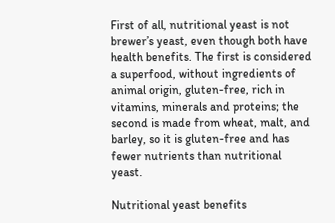First of all, nutritional yeast is not brewer’s yeast, even though both have health benefits. The first is considered a superfood, without ingredients of animal origin, gluten-free, rich in vitamins, minerals and proteins; the second is made from wheat, malt, and barley, so it is gluten-free and has fewer nutrients than nutritional yeast.

Nutritional yeast benefits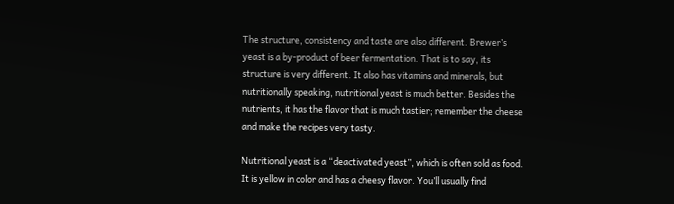The structure, consistency and taste are also different. Brewer’s yeast is a by-product of beer fermentation. That is to say, its structure is very different. It also has vitamins and minerals, but nutritionally speaking, nutritional yeast is much better. Besides the nutrients, it has the flavor that is much tastier; remember the cheese and make the recipes very tasty.

Nutritional yeast is a “deactivated yeast”, which is often sold as food. It is yellow in color and has a cheesy flavor. You’ll usually find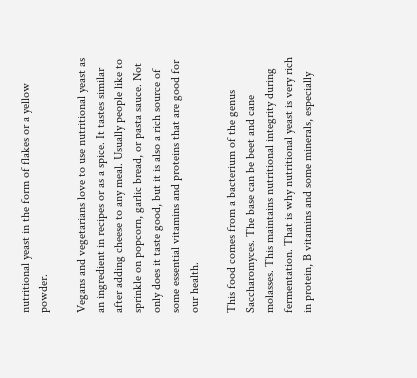nutritional yeast in the form of flakes or a yellow powder.

Vegans and vegetarians love to use nutritional yeast as an ingredient in recipes or as a spice. It tastes similar after adding cheese to any meal. Usually people like to sprinkle on popcorn, garlic bread, or pasta sauce. Not only does it taste good, but it is also a rich source of some essential vitamins and proteins that are good for our health.

This food comes from a bacterium of the genus Saccharomyces. The base can be beet and cane molasses. This maintains nutritional integrity during fermentation. That is why nutritional yeast is very rich in protein, B vitamins and some minerals, especially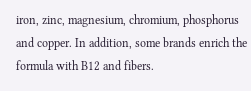iron, zinc, magnesium, chromium, phosphorus and copper. In addition, some brands enrich the formula with B12 and fibers.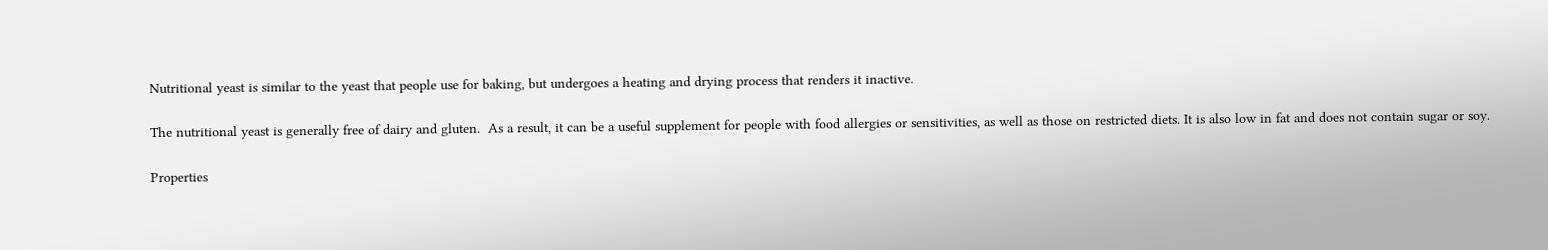Nutritional yeast is similar to the yeast that people use for baking, but undergoes a heating and drying process that renders it inactive.

The nutritional yeast is generally free of dairy and gluten.  As a result, it can be a useful supplement for people with food allergies or sensitivities, as well as those on restricted diets. It is also low in fat and does not contain sugar or soy.

Properties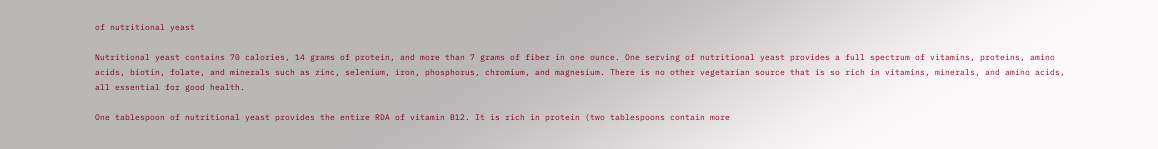of nutritional yeast

Nutritional yeast contains 70 calories, 14 grams of protein, and more than 7 grams of fiber in one ounce. One serving of nutritional yeast provides a full spectrum of vitamins, proteins, amino acids, biotin, folate, and minerals such as zinc, selenium, iron, phosphorus, chromium, and magnesium. There is no other vegetarian source that is so rich in vitamins, minerals, and amino acids, all essential for good health.

One tablespoon of nutritional yeast provides the entire RDA of vitamin B12. It is rich in protein (two tablespoons contain more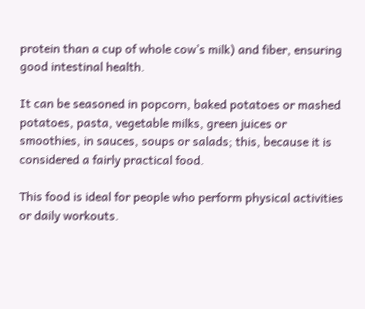protein than a cup of whole cow’s milk) and fiber, ensuring good intestinal health.

It can be seasoned in popcorn, baked potatoes or mashed potatoes, pasta, vegetable milks, green juices or smoothies, in sauces, soups or salads; this, because it is considered a fairly practical food.

This food is ideal for people who perform physical activities or daily workouts.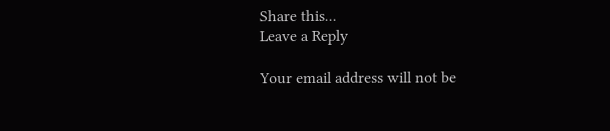Share this...
Leave a Reply

Your email address will not be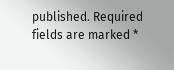published. Required fields are marked *